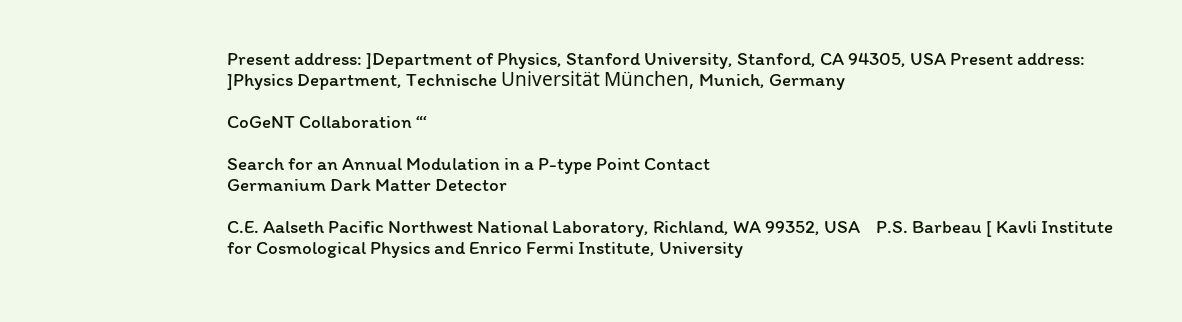Present address: ]Department of Physics, Stanford University, Stanford, CA 94305, USA Present address: ]Physics Department, Technische Universität München, Munich, Germany

CoGeNT Collaboration “‘

Search for an Annual Modulation in a P-type Point Contact
Germanium Dark Matter Detector

C.E. Aalseth Pacific Northwest National Laboratory, Richland, WA 99352, USA    P.S. Barbeau [ Kavli Institute for Cosmological Physics and Enrico Fermi Institute, University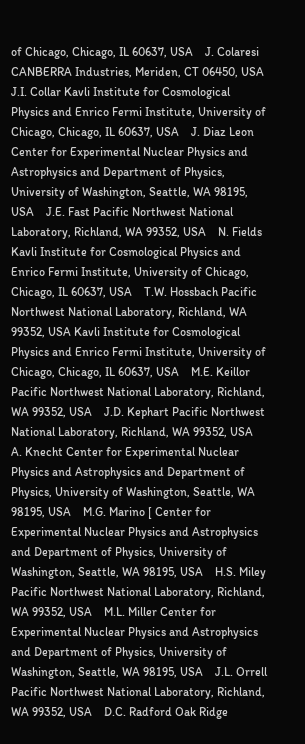of Chicago, Chicago, IL 60637, USA    J. Colaresi CANBERRA Industries, Meriden, CT 06450, USA    J.I. Collar Kavli Institute for Cosmological Physics and Enrico Fermi Institute, University of Chicago, Chicago, IL 60637, USA    J. Diaz Leon Center for Experimental Nuclear Physics and Astrophysics and Department of Physics, University of Washington, Seattle, WA 98195, USA    J.E. Fast Pacific Northwest National Laboratory, Richland, WA 99352, USA    N. Fields Kavli Institute for Cosmological Physics and Enrico Fermi Institute, University of Chicago, Chicago, IL 60637, USA    T.W. Hossbach Pacific Northwest National Laboratory, Richland, WA 99352, USA Kavli Institute for Cosmological Physics and Enrico Fermi Institute, University of Chicago, Chicago, IL 60637, USA    M.E. Keillor Pacific Northwest National Laboratory, Richland, WA 99352, USA    J.D. Kephart Pacific Northwest National Laboratory, Richland, WA 99352, USA    A. Knecht Center for Experimental Nuclear Physics and Astrophysics and Department of Physics, University of Washington, Seattle, WA 98195, USA    M.G. Marino [ Center for Experimental Nuclear Physics and Astrophysics and Department of Physics, University of Washington, Seattle, WA 98195, USA    H.S. Miley Pacific Northwest National Laboratory, Richland, WA 99352, USA    M.L. Miller Center for Experimental Nuclear Physics and Astrophysics and Department of Physics, University of Washington, Seattle, WA 98195, USA    J.L. Orrell Pacific Northwest National Laboratory, Richland, WA 99352, USA    D.C. Radford Oak Ridge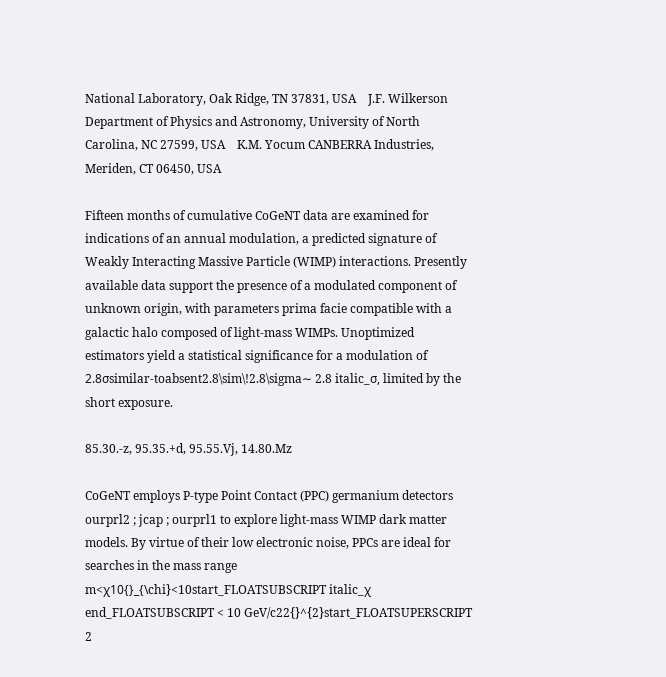National Laboratory, Oak Ridge, TN 37831, USA    J.F. Wilkerson Department of Physics and Astronomy, University of North Carolina, NC 27599, USA    K.M. Yocum CANBERRA Industries, Meriden, CT 06450, USA

Fifteen months of cumulative CoGeNT data are examined for indications of an annual modulation, a predicted signature of Weakly Interacting Massive Particle (WIMP) interactions. Presently available data support the presence of a modulated component of unknown origin, with parameters prima facie compatible with a galactic halo composed of light-mass WIMPs. Unoptimized estimators yield a statistical significance for a modulation of 2.8σsimilar-toabsent2.8\sim\!2.8\sigma∼ 2.8 italic_σ, limited by the short exposure.

85.30.-z, 95.35.+d, 95.55.Vj, 14.80.Mz

CoGeNT employs P-type Point Contact (PPC) germanium detectors ourprl2 ; jcap ; ourprl1 to explore light-mass WIMP dark matter models. By virtue of their low electronic noise, PPCs are ideal for searches in the mass range m<χ10{}_{\chi}<10start_FLOATSUBSCRIPT italic_χ end_FLOATSUBSCRIPT < 10 GeV/c22{}^{2}start_FLOATSUPERSCRIPT 2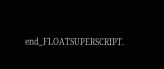end_FLOATSUPERSCRIPT.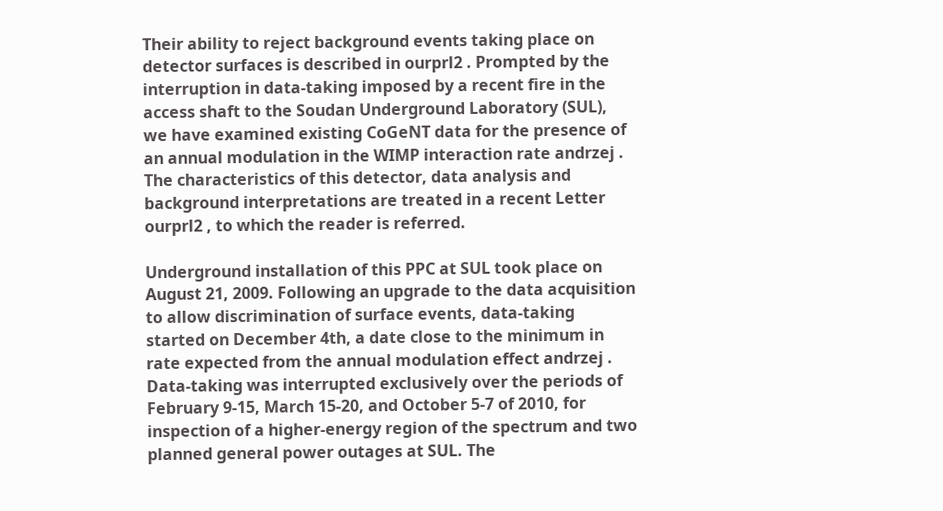Their ability to reject background events taking place on detector surfaces is described in ourprl2 . Prompted by the interruption in data-taking imposed by a recent fire in the access shaft to the Soudan Underground Laboratory (SUL), we have examined existing CoGeNT data for the presence of an annual modulation in the WIMP interaction rate andrzej . The characteristics of this detector, data analysis and background interpretations are treated in a recent Letter ourprl2 , to which the reader is referred.

Underground installation of this PPC at SUL took place on August 21, 2009. Following an upgrade to the data acquisition to allow discrimination of surface events, data-taking started on December 4th, a date close to the minimum in rate expected from the annual modulation effect andrzej . Data-taking was interrupted exclusively over the periods of February 9-15, March 15-20, and October 5-7 of 2010, for inspection of a higher-energy region of the spectrum and two planned general power outages at SUL. The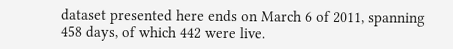dataset presented here ends on March 6 of 2011, spanning 458 days, of which 442 were live.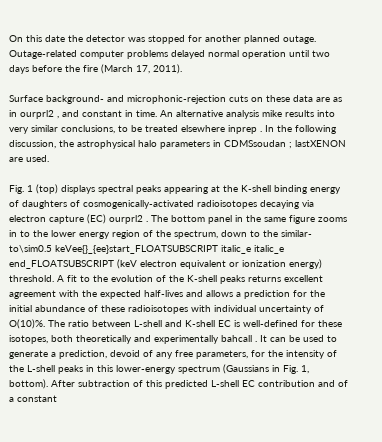On this date the detector was stopped for another planned outage. Outage-related computer problems delayed normal operation until two days before the fire (March 17, 2011).

Surface background- and microphonic-rejection cuts on these data are as in ourprl2 , and constant in time. An alternative analysis mike results into very similar conclusions, to be treated elsewhere inprep . In the following discussion, the astrophysical halo parameters in CDMSsoudan ; lastXENON are used.

Fig. 1 (top) displays spectral peaks appearing at the K-shell binding energy of daughters of cosmogenically-activated radioisotopes decaying via electron capture (EC) ourprl2 . The bottom panel in the same figure zooms in to the lower energy region of the spectrum, down to the similar-to\sim0.5 keVee{}_{ee}start_FLOATSUBSCRIPT italic_e italic_e end_FLOATSUBSCRIPT (keV electron equivalent or ionization energy) threshold. A fit to the evolution of the K-shell peaks returns excellent agreement with the expected half-lives and allows a prediction for the initial abundance of these radioisotopes with individual uncertainty of O(10)%. The ratio between L-shell and K-shell EC is well-defined for these isotopes, both theoretically and experimentally bahcall . It can be used to generate a prediction, devoid of any free parameters, for the intensity of the L-shell peaks in this lower-energy spectrum (Gaussians in Fig. 1, bottom). After subtraction of this predicted L-shell EC contribution and of a constant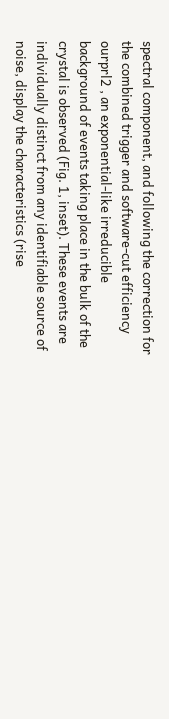spectral component, and following the correction for the combined trigger and software-cut efficiency ourprl2 , an exponential-like irreducible background of events taking place in the bulk of the crystal is observed (Fig. 1, inset). These events are individually distinct from any identifiable source of noise, display the characteristics (rise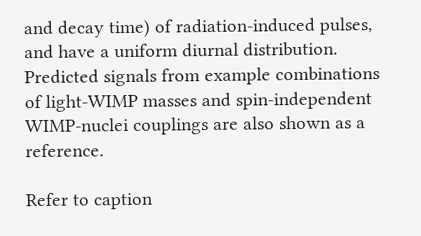and decay time) of radiation-induced pulses, and have a uniform diurnal distribution. Predicted signals from example combinations of light-WIMP masses and spin-independent WIMP-nuclei couplings are also shown as a reference.

Refer to caption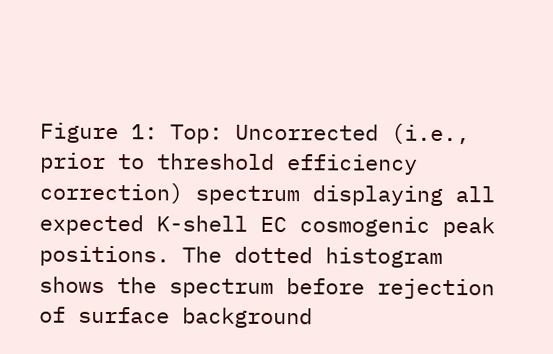Figure 1: Top: Uncorrected (i.e., prior to threshold efficiency correction) spectrum displaying all expected K-shell EC cosmogenic peak positions. The dotted histogram shows the spectrum before rejection of surface background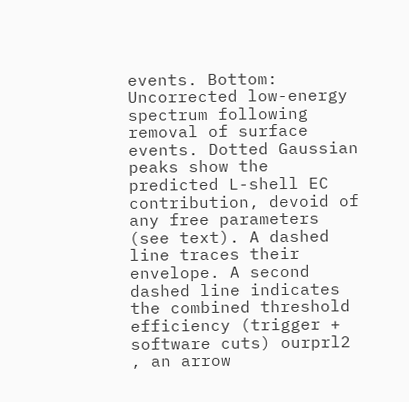events. Bottom: Uncorrected low-energy spectrum following removal of surface events. Dotted Gaussian peaks show the predicted L-shell EC contribution, devoid of any free parameters (see text). A dashed line traces their envelope. A second dashed line indicates the combined threshold efficiency (trigger + software cuts) ourprl2 , an arrow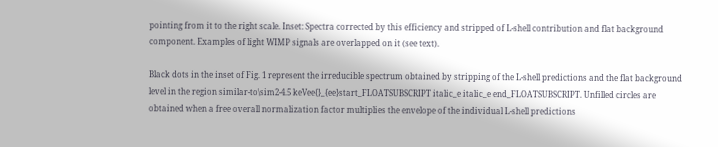pointing from it to the right scale. Inset: Spectra corrected by this efficiency and stripped of L-shell contribution and flat background component. Examples of light WIMP signals are overlapped on it (see text).

Black dots in the inset of Fig. 1 represent the irreducible spectrum obtained by stripping of the L-shell predictions and the flat background level in the region similar-to\sim2-4.5 keVee{}_{ee}start_FLOATSUBSCRIPT italic_e italic_e end_FLOATSUBSCRIPT. Unfilled circles are obtained when a free overall normalization factor multiplies the envelope of the individual L-shell predictions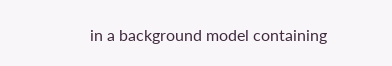in a background model containing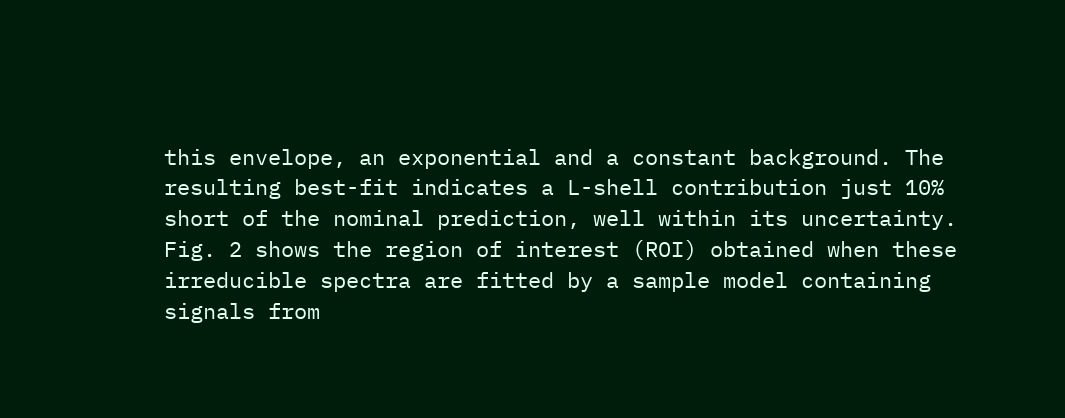this envelope, an exponential and a constant background. The resulting best-fit indicates a L-shell contribution just 10% short of the nominal prediction, well within its uncertainty. Fig. 2 shows the region of interest (ROI) obtained when these irreducible spectra are fitted by a sample model containing signals from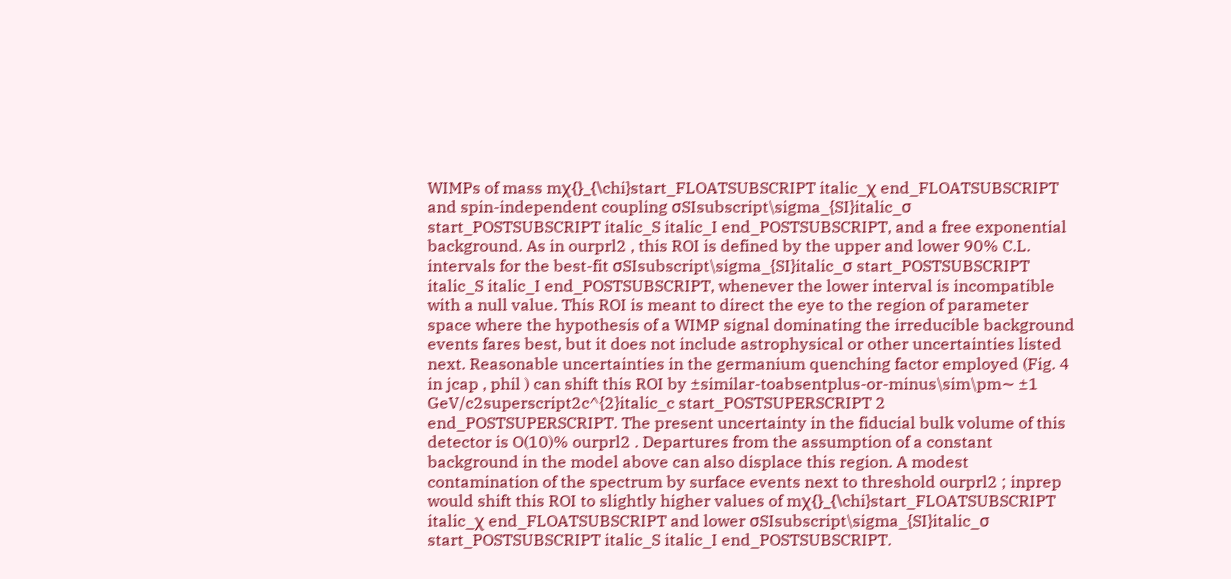WIMPs of mass mχ{}_{\chi}start_FLOATSUBSCRIPT italic_χ end_FLOATSUBSCRIPT and spin-independent coupling σSIsubscript\sigma_{SI}italic_σ start_POSTSUBSCRIPT italic_S italic_I end_POSTSUBSCRIPT, and a free exponential background. As in ourprl2 , this ROI is defined by the upper and lower 90% C.L. intervals for the best-fit σSIsubscript\sigma_{SI}italic_σ start_POSTSUBSCRIPT italic_S italic_I end_POSTSUBSCRIPT, whenever the lower interval is incompatible with a null value. This ROI is meant to direct the eye to the region of parameter space where the hypothesis of a WIMP signal dominating the irreducible background events fares best, but it does not include astrophysical or other uncertainties listed next. Reasonable uncertainties in the germanium quenching factor employed (Fig. 4 in jcap , phil ) can shift this ROI by ±similar-toabsentplus-or-minus\sim\pm∼ ±1 GeV/c2superscript2c^{2}italic_c start_POSTSUPERSCRIPT 2 end_POSTSUPERSCRIPT. The present uncertainty in the fiducial bulk volume of this detector is O(10)% ourprl2 . Departures from the assumption of a constant background in the model above can also displace this region. A modest contamination of the spectrum by surface events next to threshold ourprl2 ; inprep would shift this ROI to slightly higher values of mχ{}_{\chi}start_FLOATSUBSCRIPT italic_χ end_FLOATSUBSCRIPT and lower σSIsubscript\sigma_{SI}italic_σ start_POSTSUBSCRIPT italic_S italic_I end_POSTSUBSCRIPT.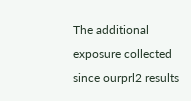The additional exposure collected since ourprl2 results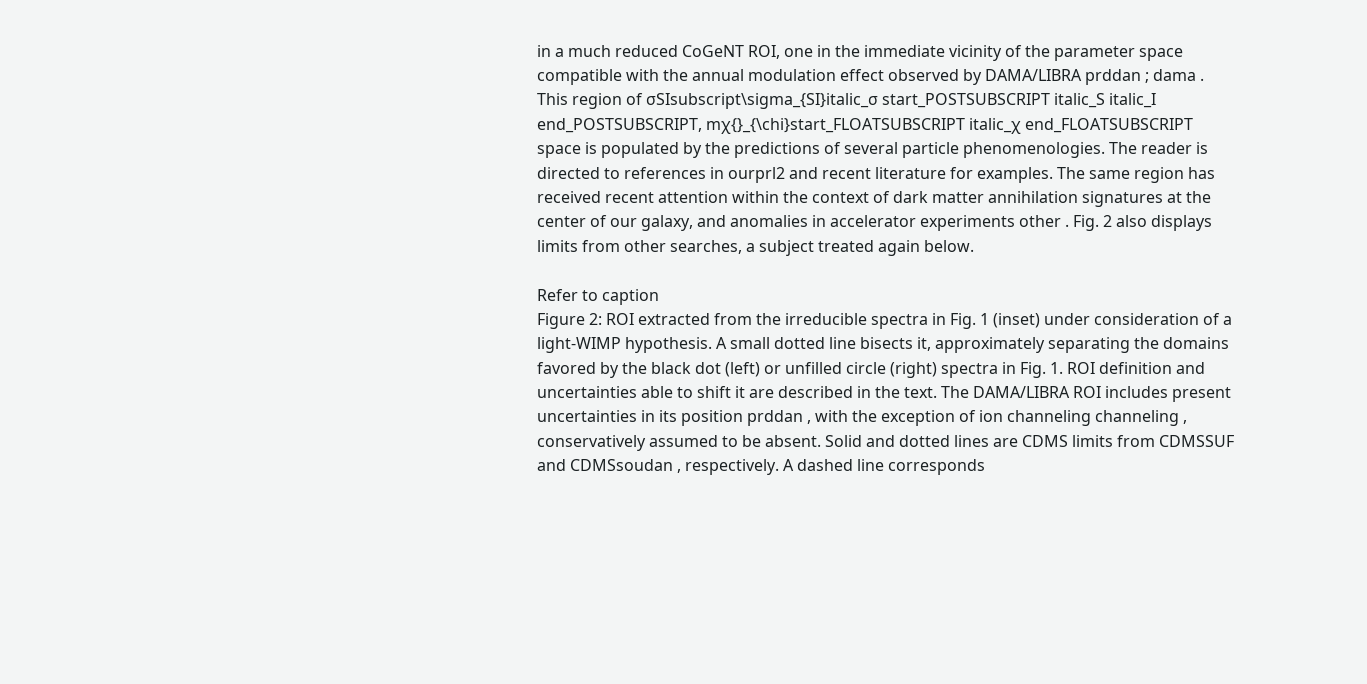in a much reduced CoGeNT ROI, one in the immediate vicinity of the parameter space compatible with the annual modulation effect observed by DAMA/LIBRA prddan ; dama . This region of σSIsubscript\sigma_{SI}italic_σ start_POSTSUBSCRIPT italic_S italic_I end_POSTSUBSCRIPT, mχ{}_{\chi}start_FLOATSUBSCRIPT italic_χ end_FLOATSUBSCRIPT space is populated by the predictions of several particle phenomenologies. The reader is directed to references in ourprl2 and recent literature for examples. The same region has received recent attention within the context of dark matter annihilation signatures at the center of our galaxy, and anomalies in accelerator experiments other . Fig. 2 also displays limits from other searches, a subject treated again below.

Refer to caption
Figure 2: ROI extracted from the irreducible spectra in Fig. 1 (inset) under consideration of a light-WIMP hypothesis. A small dotted line bisects it, approximately separating the domains favored by the black dot (left) or unfilled circle (right) spectra in Fig. 1. ROI definition and uncertainties able to shift it are described in the text. The DAMA/LIBRA ROI includes present uncertainties in its position prddan , with the exception of ion channeling channeling , conservatively assumed to be absent. Solid and dotted lines are CDMS limits from CDMSSUF and CDMSsoudan , respectively. A dashed line corresponds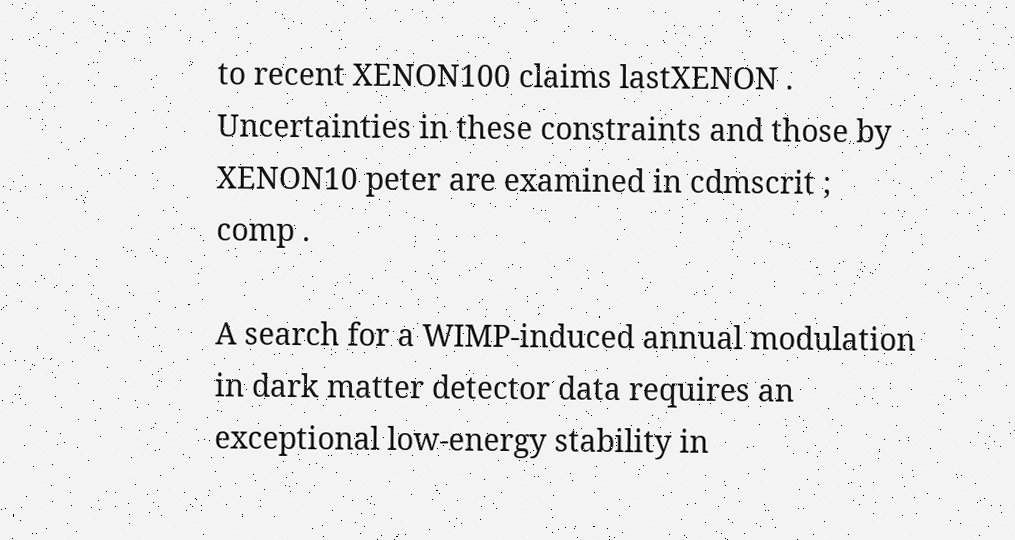to recent XENON100 claims lastXENON . Uncertainties in these constraints and those by XENON10 peter are examined in cdmscrit ; comp .

A search for a WIMP-induced annual modulation in dark matter detector data requires an exceptional low-energy stability in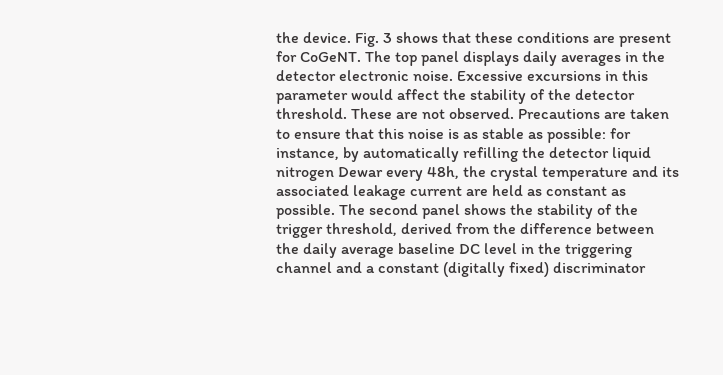the device. Fig. 3 shows that these conditions are present for CoGeNT. The top panel displays daily averages in the detector electronic noise. Excessive excursions in this parameter would affect the stability of the detector threshold. These are not observed. Precautions are taken to ensure that this noise is as stable as possible: for instance, by automatically refilling the detector liquid nitrogen Dewar every 48h, the crystal temperature and its associated leakage current are held as constant as possible. The second panel shows the stability of the trigger threshold, derived from the difference between the daily average baseline DC level in the triggering channel and a constant (digitally fixed) discriminator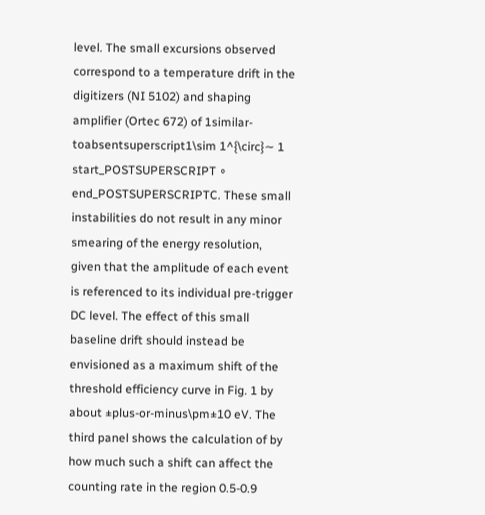level. The small excursions observed correspond to a temperature drift in the digitizers (NI 5102) and shaping amplifier (Ortec 672) of 1similar-toabsentsuperscript1\sim 1^{\circ}∼ 1 start_POSTSUPERSCRIPT ∘ end_POSTSUPERSCRIPTC. These small instabilities do not result in any minor smearing of the energy resolution, given that the amplitude of each event is referenced to its individual pre-trigger DC level. The effect of this small baseline drift should instead be envisioned as a maximum shift of the threshold efficiency curve in Fig. 1 by about ±plus-or-minus\pm±10 eV. The third panel shows the calculation of by how much such a shift can affect the counting rate in the region 0.5-0.9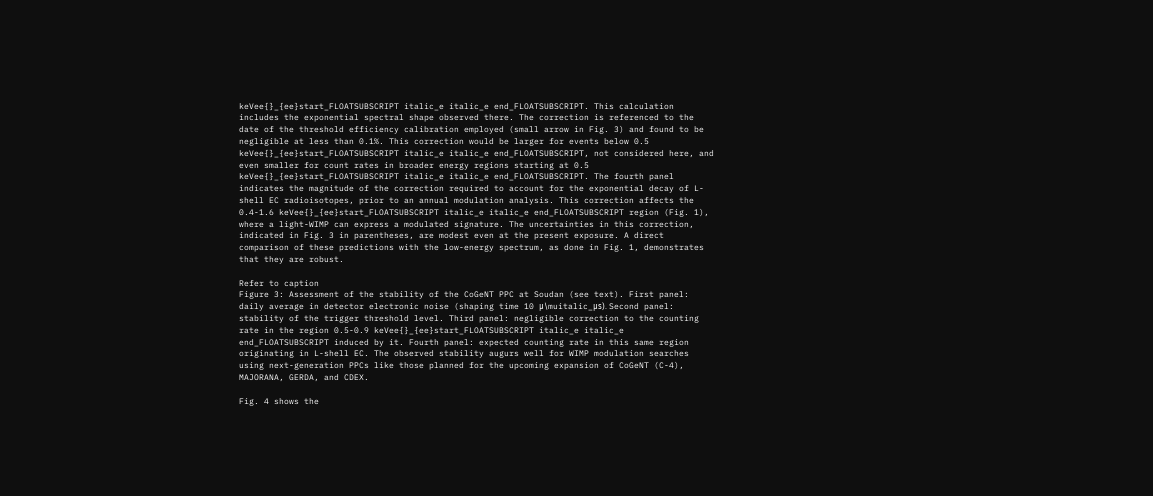keVee{}_{ee}start_FLOATSUBSCRIPT italic_e italic_e end_FLOATSUBSCRIPT. This calculation includes the exponential spectral shape observed there. The correction is referenced to the date of the threshold efficiency calibration employed (small arrow in Fig. 3) and found to be negligible at less than 0.1%. This correction would be larger for events below 0.5 keVee{}_{ee}start_FLOATSUBSCRIPT italic_e italic_e end_FLOATSUBSCRIPT, not considered here, and even smaller for count rates in broader energy regions starting at 0.5 keVee{}_{ee}start_FLOATSUBSCRIPT italic_e italic_e end_FLOATSUBSCRIPT. The fourth panel indicates the magnitude of the correction required to account for the exponential decay of L-shell EC radioisotopes, prior to an annual modulation analysis. This correction affects the 0.4-1.6 keVee{}_{ee}start_FLOATSUBSCRIPT italic_e italic_e end_FLOATSUBSCRIPT region (Fig. 1), where a light-WIMP can express a modulated signature. The uncertainties in this correction, indicated in Fig. 3 in parentheses, are modest even at the present exposure. A direct comparison of these predictions with the low-energy spectrum, as done in Fig. 1, demonstrates that they are robust.

Refer to caption
Figure 3: Assessment of the stability of the CoGeNT PPC at Soudan (see text). First panel: daily average in detector electronic noise (shaping time 10 μ\muitalic_μs). Second panel: stability of the trigger threshold level. Third panel: negligible correction to the counting rate in the region 0.5-0.9 keVee{}_{ee}start_FLOATSUBSCRIPT italic_e italic_e end_FLOATSUBSCRIPT induced by it. Fourth panel: expected counting rate in this same region originating in L-shell EC. The observed stability augurs well for WIMP modulation searches using next-generation PPCs like those planned for the upcoming expansion of CoGeNT (C-4), MAJORANA, GERDA, and CDEX.

Fig. 4 shows the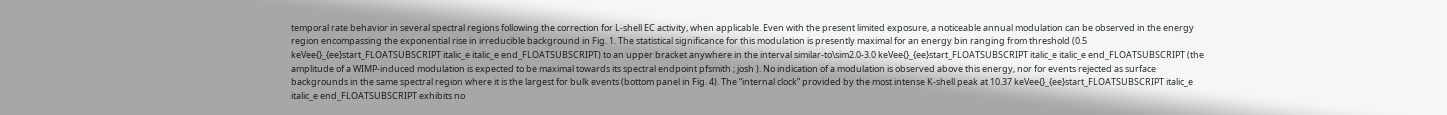temporal rate behavior in several spectral regions following the correction for L-shell EC activity, when applicable. Even with the present limited exposure, a noticeable annual modulation can be observed in the energy region encompassing the exponential rise in irreducible background in Fig. 1. The statistical significance for this modulation is presently maximal for an energy bin ranging from threshold (0.5 keVee{}_{ee}start_FLOATSUBSCRIPT italic_e italic_e end_FLOATSUBSCRIPT) to an upper bracket anywhere in the interval similar-to\sim2.0-3.0 keVee{}_{ee}start_FLOATSUBSCRIPT italic_e italic_e end_FLOATSUBSCRIPT (the amplitude of a WIMP-induced modulation is expected to be maximal towards its spectral endpoint pfsmith ; josh ). No indication of a modulation is observed above this energy, nor for events rejected as surface backgrounds in the same spectral region where it is the largest for bulk events (bottom panel in Fig. 4). The “internal clock” provided by the most intense K-shell peak at 10.37 keVee{}_{ee}start_FLOATSUBSCRIPT italic_e italic_e end_FLOATSUBSCRIPT exhibits no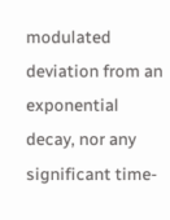modulated deviation from an exponential decay, nor any significant time-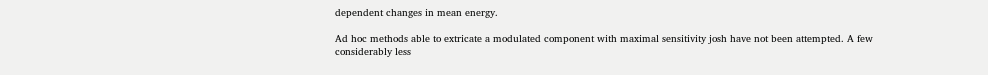dependent changes in mean energy.

Ad hoc methods able to extricate a modulated component with maximal sensitivity josh have not been attempted. A few considerably less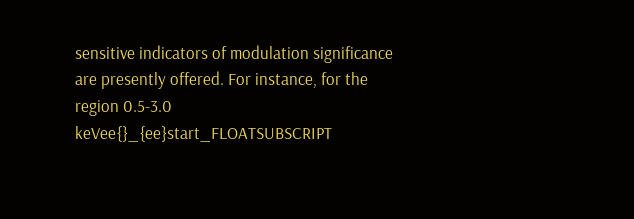sensitive indicators of modulation significance are presently offered. For instance, for the region 0.5-3.0 keVee{}_{ee}start_FLOATSUBSCRIPT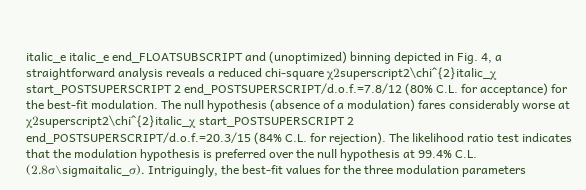italic_e italic_e end_FLOATSUBSCRIPT and (unoptimized) binning depicted in Fig. 4, a straightforward analysis reveals a reduced chi-square χ2superscript2\chi^{2}italic_χ start_POSTSUPERSCRIPT 2 end_POSTSUPERSCRIPT/d.o.f.=7.8/12 (80% C.L. for acceptance) for the best-fit modulation. The null hypothesis (absence of a modulation) fares considerably worse at χ2superscript2\chi^{2}italic_χ start_POSTSUPERSCRIPT 2 end_POSTSUPERSCRIPT/d.o.f.=20.3/15 (84% C.L. for rejection). The likelihood ratio test indicates that the modulation hypothesis is preferred over the null hypothesis at 99.4% C.L. (2.8σ\sigmaitalic_σ). Intriguingly, the best-fit values for the three modulation parameters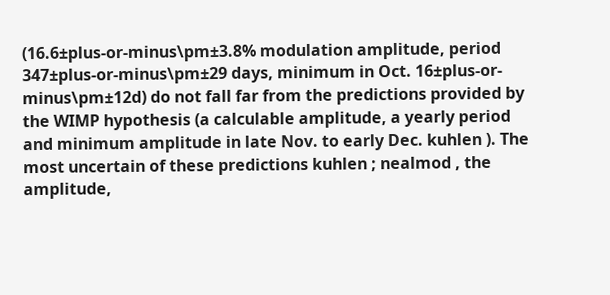(16.6±plus-or-minus\pm±3.8% modulation amplitude, period 347±plus-or-minus\pm±29 days, minimum in Oct. 16±plus-or-minus\pm±12d) do not fall far from the predictions provided by the WIMP hypothesis (a calculable amplitude, a yearly period and minimum amplitude in late Nov. to early Dec. kuhlen ). The most uncertain of these predictions kuhlen ; nealmod , the amplitude,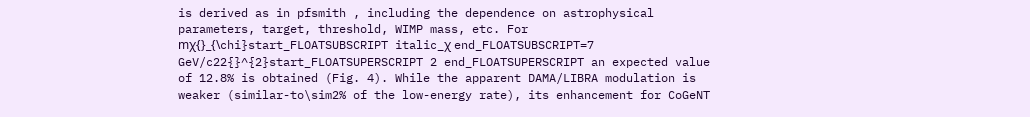is derived as in pfsmith , including the dependence on astrophysical parameters, target, threshold, WIMP mass, etc. For mχ{}_{\chi}start_FLOATSUBSCRIPT italic_χ end_FLOATSUBSCRIPT=7 GeV/c22{}^{2}start_FLOATSUPERSCRIPT 2 end_FLOATSUPERSCRIPT an expected value of 12.8% is obtained (Fig. 4). While the apparent DAMA/LIBRA modulation is weaker (similar-to\sim2% of the low-energy rate), its enhancement for CoGeNT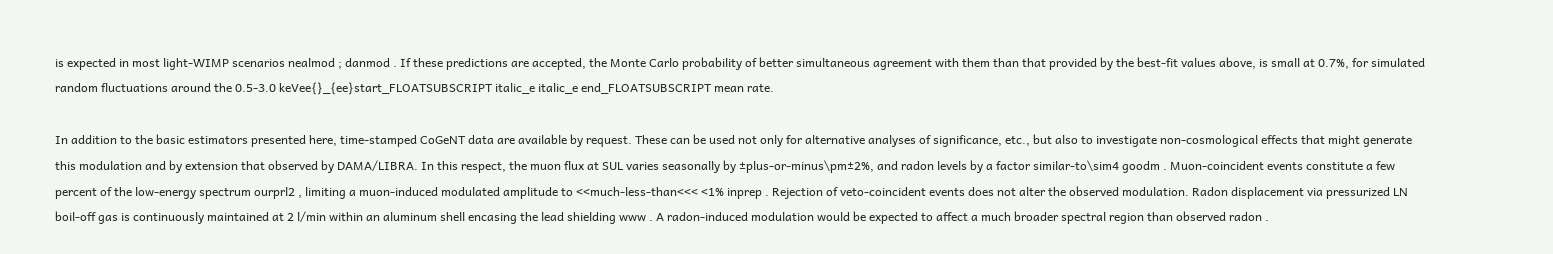is expected in most light-WIMP scenarios nealmod ; danmod . If these predictions are accepted, the Monte Carlo probability of better simultaneous agreement with them than that provided by the best-fit values above, is small at 0.7%, for simulated random fluctuations around the 0.5-3.0 keVee{}_{ee}start_FLOATSUBSCRIPT italic_e italic_e end_FLOATSUBSCRIPT mean rate.

In addition to the basic estimators presented here, time-stamped CoGeNT data are available by request. These can be used not only for alternative analyses of significance, etc., but also to investigate non-cosmological effects that might generate this modulation and by extension that observed by DAMA/LIBRA. In this respect, the muon flux at SUL varies seasonally by ±plus-or-minus\pm±2%, and radon levels by a factor similar-to\sim4 goodm . Muon-coincident events constitute a few percent of the low-energy spectrum ourprl2 , limiting a muon-induced modulated amplitude to <<much-less-than<<< <1% inprep . Rejection of veto-coincident events does not alter the observed modulation. Radon displacement via pressurized LN boil-off gas is continuously maintained at 2 l/min within an aluminum shell encasing the lead shielding www . A radon-induced modulation would be expected to affect a much broader spectral region than observed radon .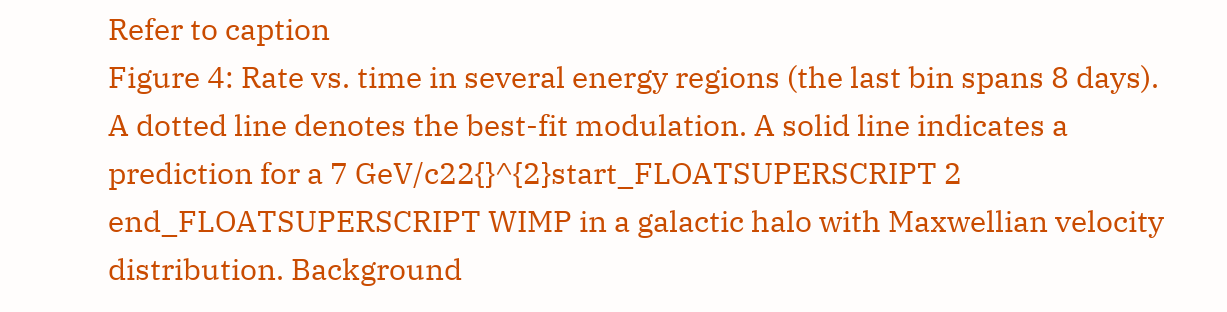Refer to caption
Figure 4: Rate vs. time in several energy regions (the last bin spans 8 days). A dotted line denotes the best-fit modulation. A solid line indicates a prediction for a 7 GeV/c22{}^{2}start_FLOATSUPERSCRIPT 2 end_FLOATSUPERSCRIPT WIMP in a galactic halo with Maxwellian velocity distribution. Background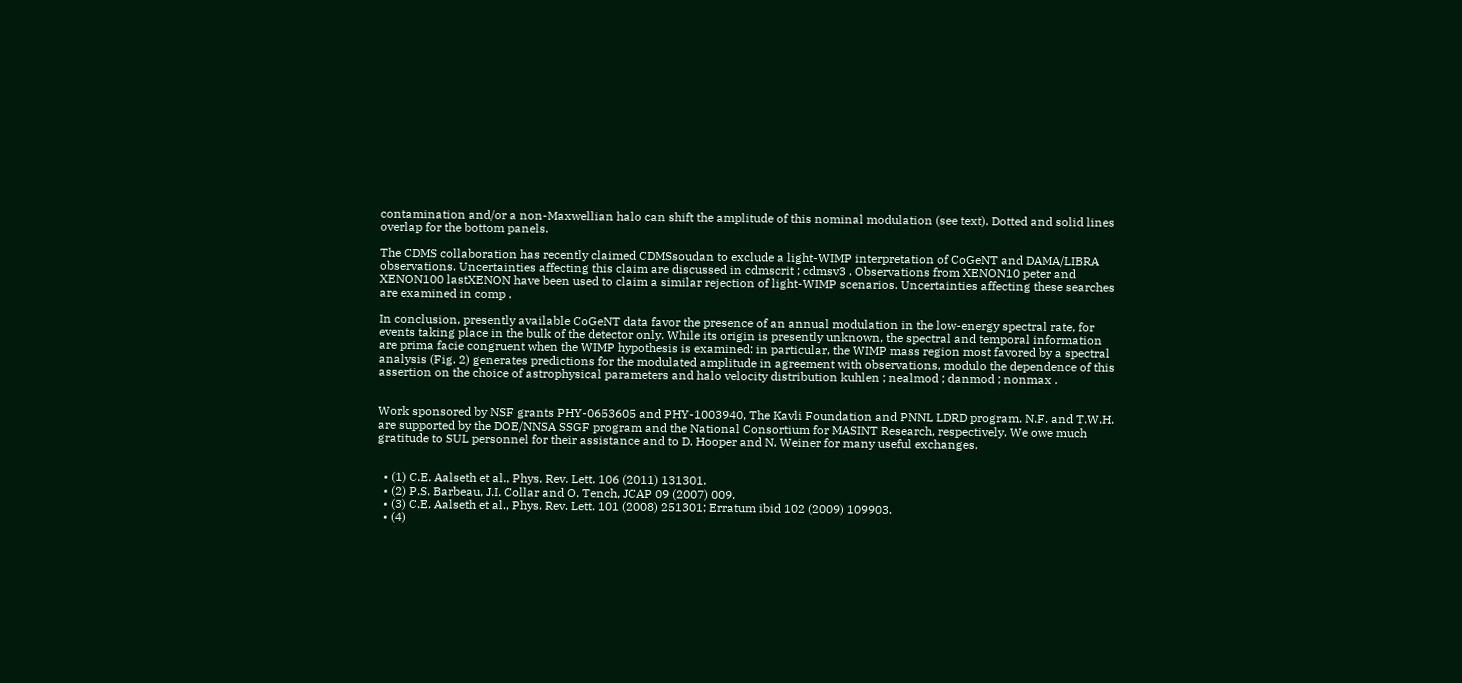contamination and/or a non-Maxwellian halo can shift the amplitude of this nominal modulation (see text). Dotted and solid lines overlap for the bottom panels.

The CDMS collaboration has recently claimed CDMSsoudan to exclude a light-WIMP interpretation of CoGeNT and DAMA/LIBRA observations. Uncertainties affecting this claim are discussed in cdmscrit ; cdmsv3 . Observations from XENON10 peter and XENON100 lastXENON have been used to claim a similar rejection of light-WIMP scenarios. Uncertainties affecting these searches are examined in comp .

In conclusion, presently available CoGeNT data favor the presence of an annual modulation in the low-energy spectral rate, for events taking place in the bulk of the detector only. While its origin is presently unknown, the spectral and temporal information are prima facie congruent when the WIMP hypothesis is examined: in particular, the WIMP mass region most favored by a spectral analysis (Fig. 2) generates predictions for the modulated amplitude in agreement with observations, modulo the dependence of this assertion on the choice of astrophysical parameters and halo velocity distribution kuhlen ; nealmod ; danmod ; nonmax .


Work sponsored by NSF grants PHY-0653605 and PHY-1003940, The Kavli Foundation and PNNL LDRD program. N.F. and T.W.H. are supported by the DOE/NNSA SSGF program and the National Consortium for MASINT Research, respectively. We owe much gratitude to SUL personnel for their assistance and to D. Hooper and N. Weiner for many useful exchanges.


  • (1) C.E. Aalseth et al., Phys. Rev. Lett. 106 (2011) 131301.
  • (2) P.S. Barbeau, J.I. Collar and O. Tench, JCAP 09 (2007) 009.
  • (3) C.E. Aalseth et al., Phys. Rev. Lett. 101 (2008) 251301; Erratum ibid 102 (2009) 109903.
  • (4)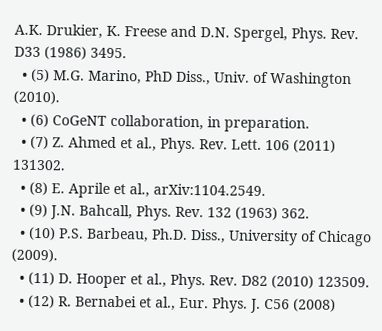A.K. Drukier, K. Freese and D.N. Spergel, Phys. Rev. D33 (1986) 3495.
  • (5) M.G. Marino, PhD Diss., Univ. of Washington (2010).
  • (6) CoGeNT collaboration, in preparation.
  • (7) Z. Ahmed et al., Phys. Rev. Lett. 106 (2011) 131302.
  • (8) E. Aprile et al., arXiv:1104.2549.
  • (9) J.N. Bahcall, Phys. Rev. 132 (1963) 362.
  • (10) P.S. Barbeau, Ph.D. Diss., University of Chicago (2009).
  • (11) D. Hooper et al., Phys. Rev. D82 (2010) 123509.
  • (12) R. Bernabei et al., Eur. Phys. J. C56 (2008)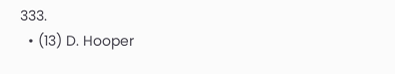333.
  • (13) D. Hooper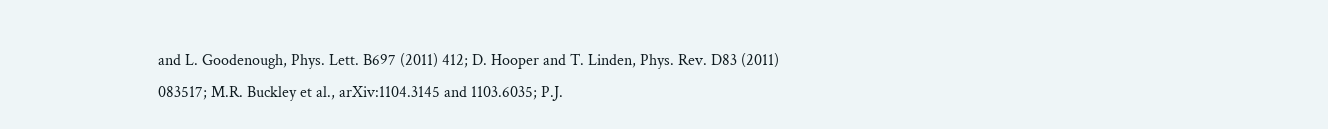and L. Goodenough, Phys. Lett. B697 (2011) 412; D. Hooper and T. Linden, Phys. Rev. D83 (2011) 083517; M.R. Buckley et al., arXiv:1104.3145 and 1103.6035; P.J.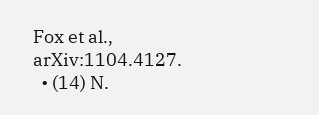Fox et al., arXiv:1104.4127.
  • (14) N.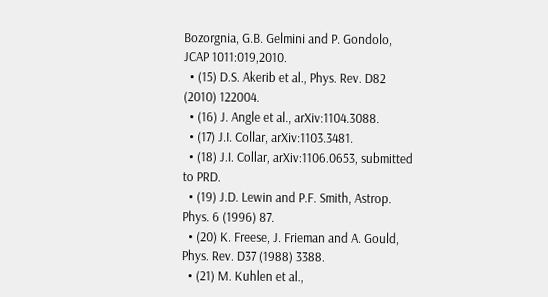Bozorgnia, G.B. Gelmini and P. Gondolo, JCAP 1011:019,2010.
  • (15) D.S. Akerib et al., Phys. Rev. D82 (2010) 122004.
  • (16) J. Angle et al., arXiv:1104.3088.
  • (17) J.I. Collar, arXiv:1103.3481.
  • (18) J.I. Collar, arXiv:1106.0653, submitted to PRD.
  • (19) J.D. Lewin and P.F. Smith, Astrop. Phys. 6 (1996) 87.
  • (20) K. Freese, J. Frieman and A. Gould, Phys. Rev. D37 (1988) 3388.
  • (21) M. Kuhlen et al.,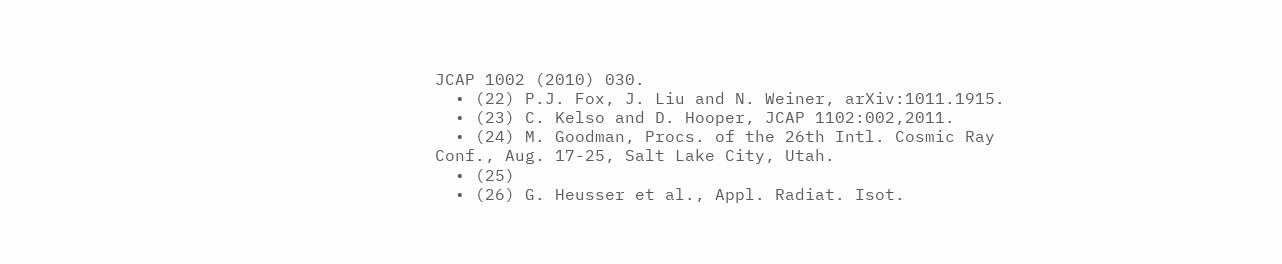JCAP 1002 (2010) 030.
  • (22) P.J. Fox, J. Liu and N. Weiner, arXiv:1011.1915.
  • (23) C. Kelso and D. Hooper, JCAP 1102:002,2011.
  • (24) M. Goodman, Procs. of the 26th Intl. Cosmic Ray Conf., Aug. 17-25, Salt Lake City, Utah.
  • (25)
  • (26) G. Heusser et al., Appl. Radiat. Isot.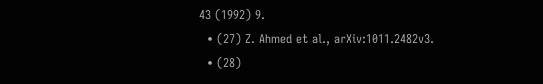43 (1992) 9.
  • (27) Z. Ahmed et al., arXiv:1011.2482v3.
  • (28)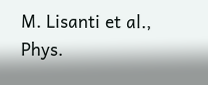M. Lisanti et al., Phys.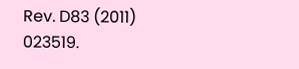Rev. D83 (2011) 023519.